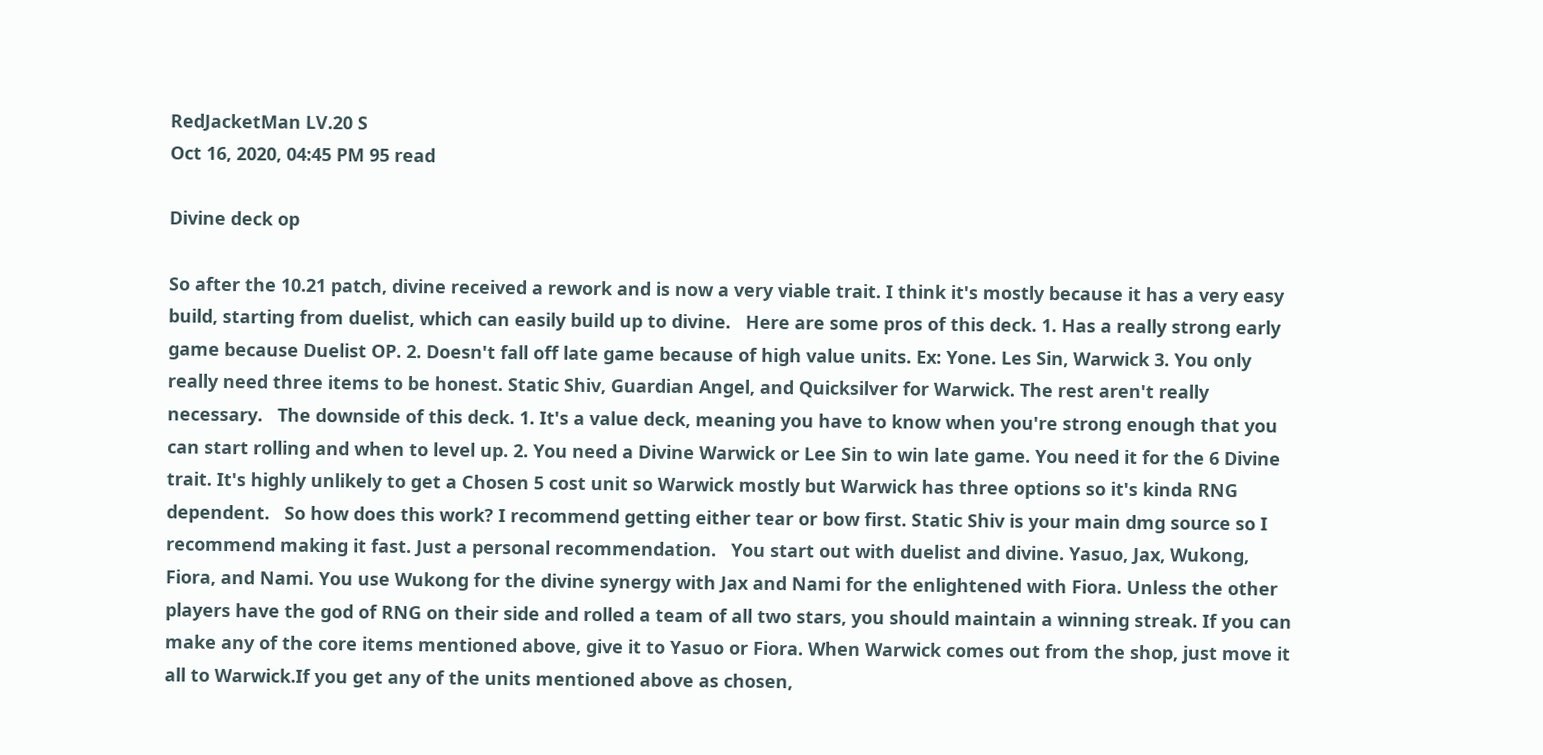RedJacketMan LV.20 S
Oct 16, 2020, 04:45 PM 95 read

Divine deck op

So after the 10.21 patch, divine received a rework and is now a very viable trait. I think it's mostly because it has a very easy build, starting from duelist, which can easily build up to divine.   Here are some pros of this deck. 1. Has a really strong early game because Duelist OP. 2. Doesn't fall off late game because of high value units. Ex: Yone. Les Sin, Warwick 3. You only really need three items to be honest. Static Shiv, Guardian Angel, and Quicksilver for Warwick. The rest aren't really necessary.   The downside of this deck. 1. It's a value deck, meaning you have to know when you're strong enough that you can start rolling and when to level up. 2. You need a Divine Warwick or Lee Sin to win late game. You need it for the 6 Divine trait. It's highly unlikely to get a Chosen 5 cost unit so Warwick mostly but Warwick has three options so it's kinda RNG dependent.   So how does this work? I recommend getting either tear or bow first. Static Shiv is your main dmg source so I recommend making it fast. Just a personal recommendation.   You start out with duelist and divine. Yasuo, Jax, Wukong, Fiora, and Nami. You use Wukong for the divine synergy with Jax and Nami for the enlightened with Fiora. Unless the other players have the god of RNG on their side and rolled a team of all two stars, you should maintain a winning streak. If you can make any of the core items mentioned above, give it to Yasuo or Fiora. When Warwick comes out from the shop, just move it all to Warwick.If you get any of the units mentioned above as chosen,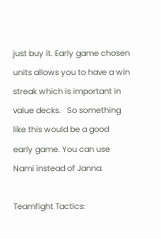just buy it. Early game chosen units allows you to have a win streak which is important in value decks.   So something like this would be a good early game. You can use Nami instead of Janna.

Teamfight Tactics: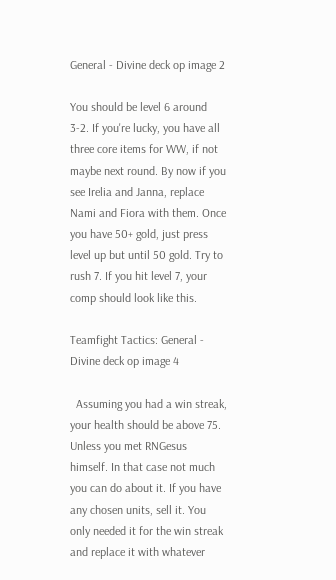General - Divine deck op image 2

You should be level 6 around 3-2. If you're lucky, you have all three core items for WW, if not maybe next round. By now if you see Irelia and Janna, replace Nami and Fiora with them. Once you have 50+ gold, just press level up but until 50 gold. Try to rush 7. If you hit level 7, your comp should look like this.

Teamfight Tactics: General - Divine deck op image 4

  Assuming you had a win streak, your health should be above 75. Unless you met RNGesus himself. In that case not much you can do about it. If you have any chosen units, sell it. You only needed it for the win streak and replace it with whatever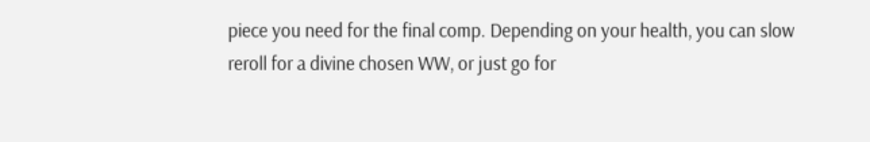piece you need for the final comp. Depending on your health, you can slow reroll for a divine chosen WW, or just go for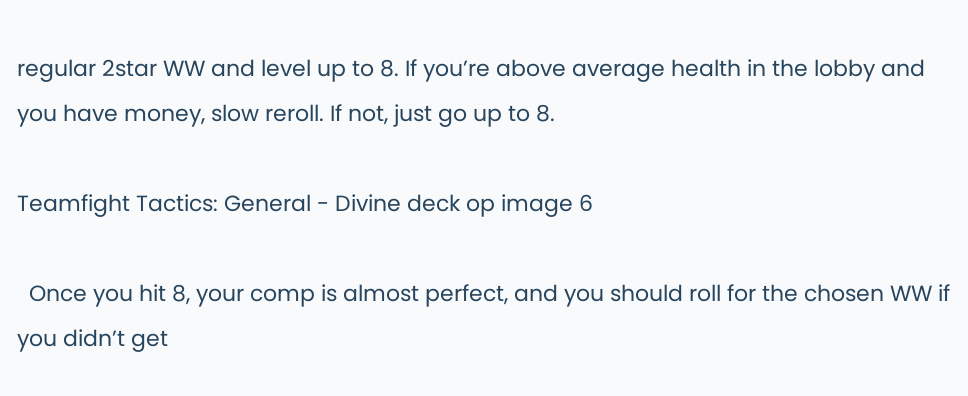regular 2star WW and level up to 8. If you’re above average health in the lobby and you have money, slow reroll. If not, just go up to 8.

Teamfight Tactics: General - Divine deck op image 6

  Once you hit 8, your comp is almost perfect, and you should roll for the chosen WW if you didn’t get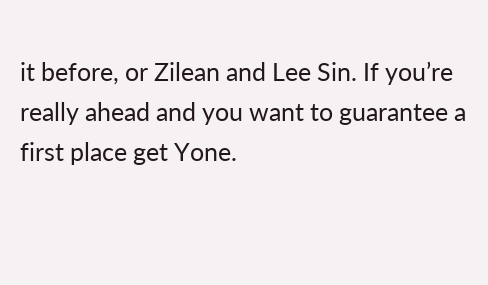it before, or Zilean and Lee Sin. If you’re really ahead and you want to guarantee a first place get Yone.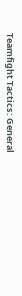Teamfight Tactics: General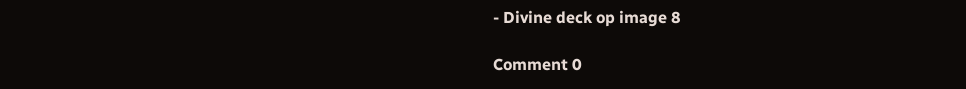- Divine deck op image 8

Comment 0